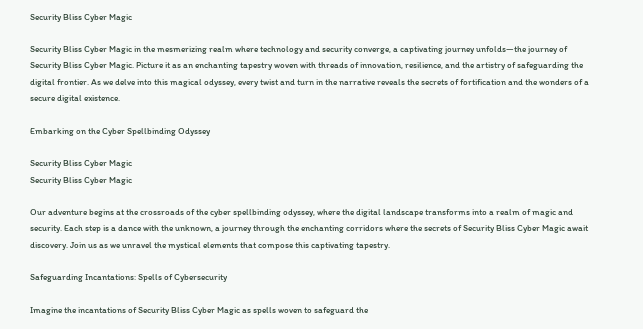Security Bliss Cyber Magic

Security Bliss Cyber Magic in the mesmerizing realm where technology and security converge, a captivating journey unfolds—the journey of Security Bliss Cyber Magic. Picture it as an enchanting tapestry woven with threads of innovation, resilience, and the artistry of safeguarding the digital frontier. As we delve into this magical odyssey, every twist and turn in the narrative reveals the secrets of fortification and the wonders of a secure digital existence.

Embarking on the Cyber Spellbinding Odyssey

Security Bliss Cyber Magic
Security Bliss Cyber Magic

Our adventure begins at the crossroads of the cyber spellbinding odyssey, where the digital landscape transforms into a realm of magic and security. Each step is a dance with the unknown, a journey through the enchanting corridors where the secrets of Security Bliss Cyber Magic await discovery. Join us as we unravel the mystical elements that compose this captivating tapestry.

Safeguarding Incantations: Spells of Cybersecurity

Imagine the incantations of Security Bliss Cyber Magic as spells woven to safeguard the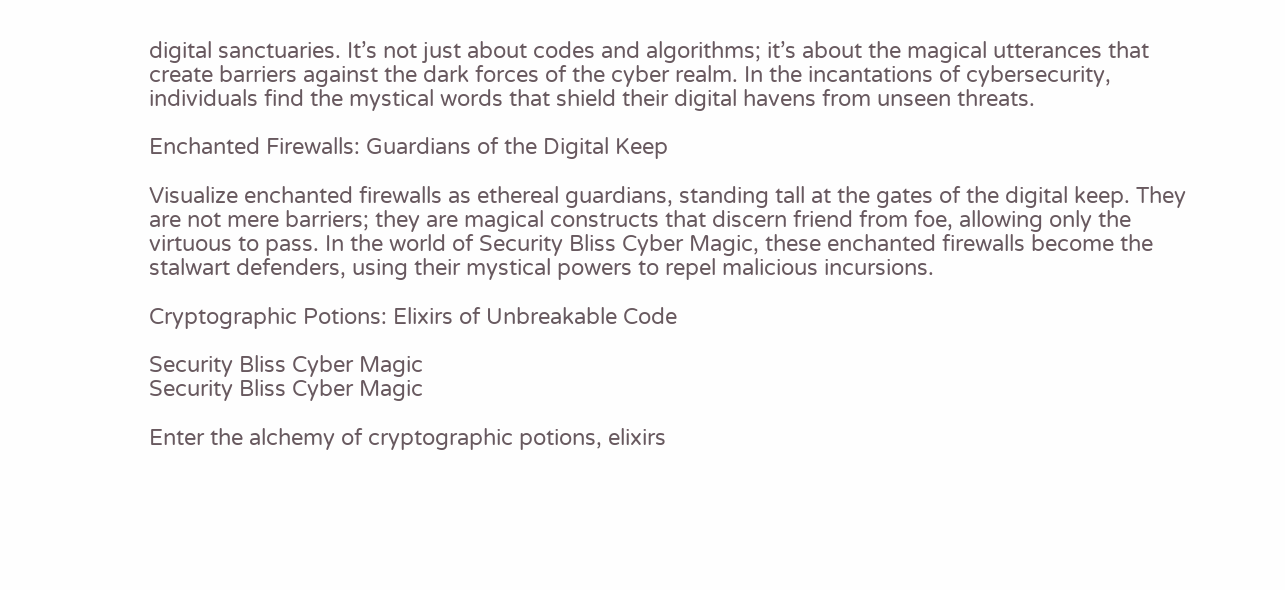digital sanctuaries. It’s not just about codes and algorithms; it’s about the magical utterances that create barriers against the dark forces of the cyber realm. In the incantations of cybersecurity, individuals find the mystical words that shield their digital havens from unseen threats.

Enchanted Firewalls: Guardians of the Digital Keep

Visualize enchanted firewalls as ethereal guardians, standing tall at the gates of the digital keep. They are not mere barriers; they are magical constructs that discern friend from foe, allowing only the virtuous to pass. In the world of Security Bliss Cyber Magic, these enchanted firewalls become the stalwart defenders, using their mystical powers to repel malicious incursions.

Cryptographic Potions: Elixirs of Unbreakable Code

Security Bliss Cyber Magic
Security Bliss Cyber Magic

Enter the alchemy of cryptographic potions, elixirs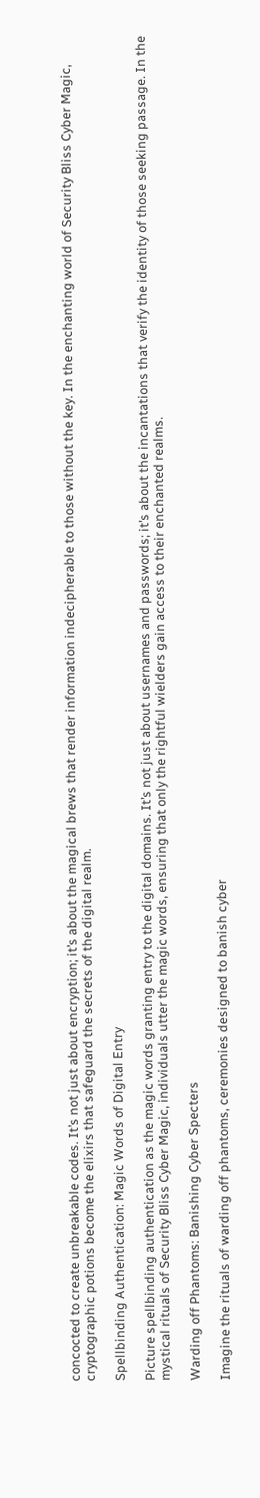concocted to create unbreakable codes. It’s not just about encryption; it’s about the magical brews that render information indecipherable to those without the key. In the enchanting world of Security Bliss Cyber Magic, cryptographic potions become the elixirs that safeguard the secrets of the digital realm.

Spellbinding Authentication: Magic Words of Digital Entry

Picture spellbinding authentication as the magic words granting entry to the digital domains. It’s not just about usernames and passwords; it’s about the incantations that verify the identity of those seeking passage. In the mystical rituals of Security Bliss Cyber Magic, individuals utter the magic words, ensuring that only the rightful wielders gain access to their enchanted realms.

Warding off Phantoms: Banishing Cyber Specters

Imagine the rituals of warding off phantoms, ceremonies designed to banish cyber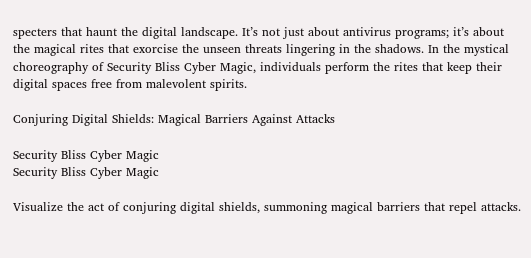specters that haunt the digital landscape. It’s not just about antivirus programs; it’s about the magical rites that exorcise the unseen threats lingering in the shadows. In the mystical choreography of Security Bliss Cyber Magic, individuals perform the rites that keep their digital spaces free from malevolent spirits.

Conjuring Digital Shields: Magical Barriers Against Attacks

Security Bliss Cyber Magic
Security Bliss Cyber Magic

Visualize the act of conjuring digital shields, summoning magical barriers that repel attacks.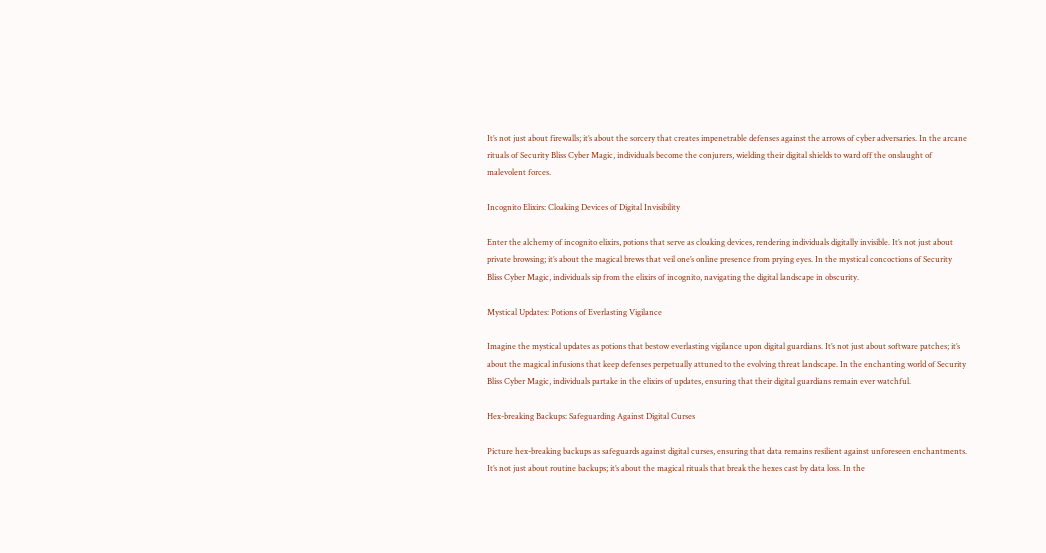It’s not just about firewalls; it’s about the sorcery that creates impenetrable defenses against the arrows of cyber adversaries. In the arcane rituals of Security Bliss Cyber Magic, individuals become the conjurers, wielding their digital shields to ward off the onslaught of malevolent forces.

Incognito Elixirs: Cloaking Devices of Digital Invisibility

Enter the alchemy of incognito elixirs, potions that serve as cloaking devices, rendering individuals digitally invisible. It’s not just about private browsing; it’s about the magical brews that veil one’s online presence from prying eyes. In the mystical concoctions of Security Bliss Cyber Magic, individuals sip from the elixirs of incognito, navigating the digital landscape in obscurity.

Mystical Updates: Potions of Everlasting Vigilance

Imagine the mystical updates as potions that bestow everlasting vigilance upon digital guardians. It’s not just about software patches; it’s about the magical infusions that keep defenses perpetually attuned to the evolving threat landscape. In the enchanting world of Security Bliss Cyber Magic, individuals partake in the elixirs of updates, ensuring that their digital guardians remain ever watchful.

Hex-breaking Backups: Safeguarding Against Digital Curses

Picture hex-breaking backups as safeguards against digital curses, ensuring that data remains resilient against unforeseen enchantments. It’s not just about routine backups; it’s about the magical rituals that break the hexes cast by data loss. In the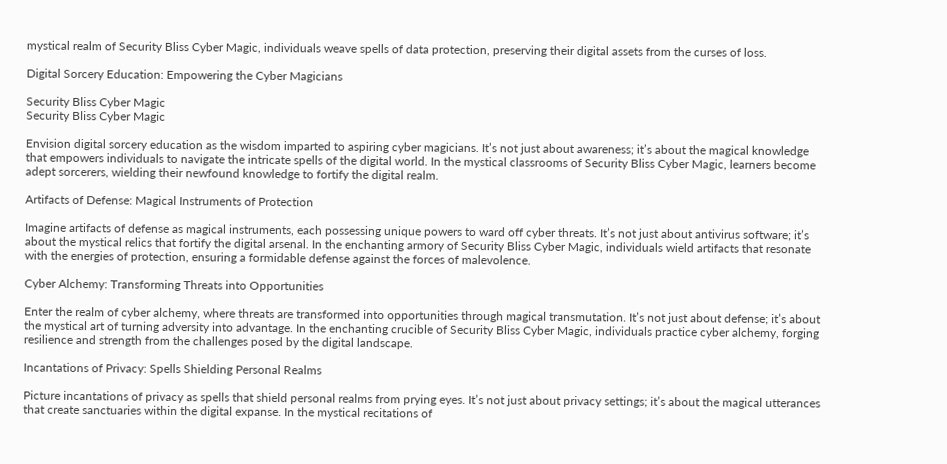mystical realm of Security Bliss Cyber Magic, individuals weave spells of data protection, preserving their digital assets from the curses of loss.

Digital Sorcery Education: Empowering the Cyber Magicians

Security Bliss Cyber Magic
Security Bliss Cyber Magic

Envision digital sorcery education as the wisdom imparted to aspiring cyber magicians. It’s not just about awareness; it’s about the magical knowledge that empowers individuals to navigate the intricate spells of the digital world. In the mystical classrooms of Security Bliss Cyber Magic, learners become adept sorcerers, wielding their newfound knowledge to fortify the digital realm.

Artifacts of Defense: Magical Instruments of Protection

Imagine artifacts of defense as magical instruments, each possessing unique powers to ward off cyber threats. It’s not just about antivirus software; it’s about the mystical relics that fortify the digital arsenal. In the enchanting armory of Security Bliss Cyber Magic, individuals wield artifacts that resonate with the energies of protection, ensuring a formidable defense against the forces of malevolence.

Cyber Alchemy: Transforming Threats into Opportunities

Enter the realm of cyber alchemy, where threats are transformed into opportunities through magical transmutation. It’s not just about defense; it’s about the mystical art of turning adversity into advantage. In the enchanting crucible of Security Bliss Cyber Magic, individuals practice cyber alchemy, forging resilience and strength from the challenges posed by the digital landscape.

Incantations of Privacy: Spells Shielding Personal Realms

Picture incantations of privacy as spells that shield personal realms from prying eyes. It’s not just about privacy settings; it’s about the magical utterances that create sanctuaries within the digital expanse. In the mystical recitations of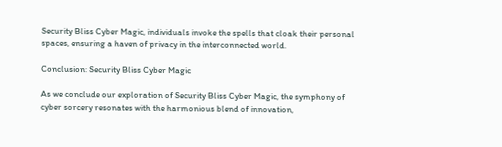Security Bliss Cyber Magic, individuals invoke the spells that cloak their personal spaces, ensuring a haven of privacy in the interconnected world.

Conclusion: Security Bliss Cyber Magic

As we conclude our exploration of Security Bliss Cyber Magic, the symphony of cyber sorcery resonates with the harmonious blend of innovation,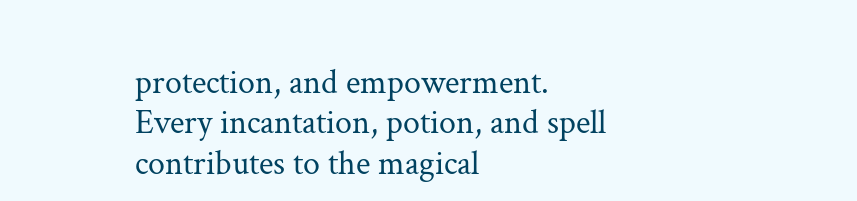protection, and empowerment. Every incantation, potion, and spell contributes to the magical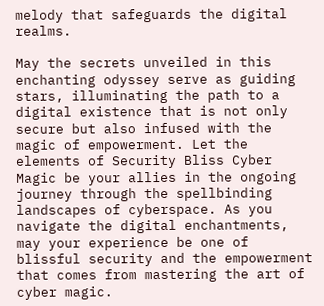melody that safeguards the digital realms.

May the secrets unveiled in this enchanting odyssey serve as guiding stars, illuminating the path to a digital existence that is not only secure but also infused with the magic of empowerment. Let the elements of Security Bliss Cyber Magic be your allies in the ongoing journey through the spellbinding landscapes of cyberspace. As you navigate the digital enchantments, may your experience be one of blissful security and the empowerment that comes from mastering the art of cyber magic.